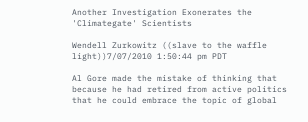Another Investigation Exonerates the 'Climategate' Scientists

Wendell Zurkowitz ((slave to the waffle light))7/07/2010 1:50:44 pm PDT

Al Gore made the mistake of thinking that because he had retired from active politics that he could embrace the topic of global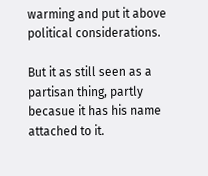warming and put it above political considerations.

But it as still seen as a partisan thing, partly becasue it has his name attached to it.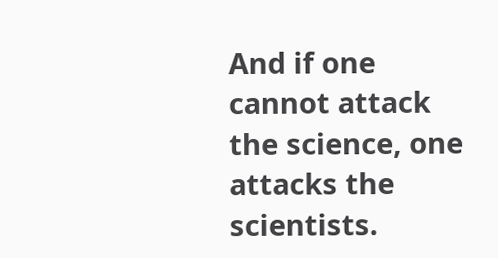And if one cannot attack the science, one attacks the scientists.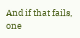And if that fails, one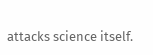attacks science itself.